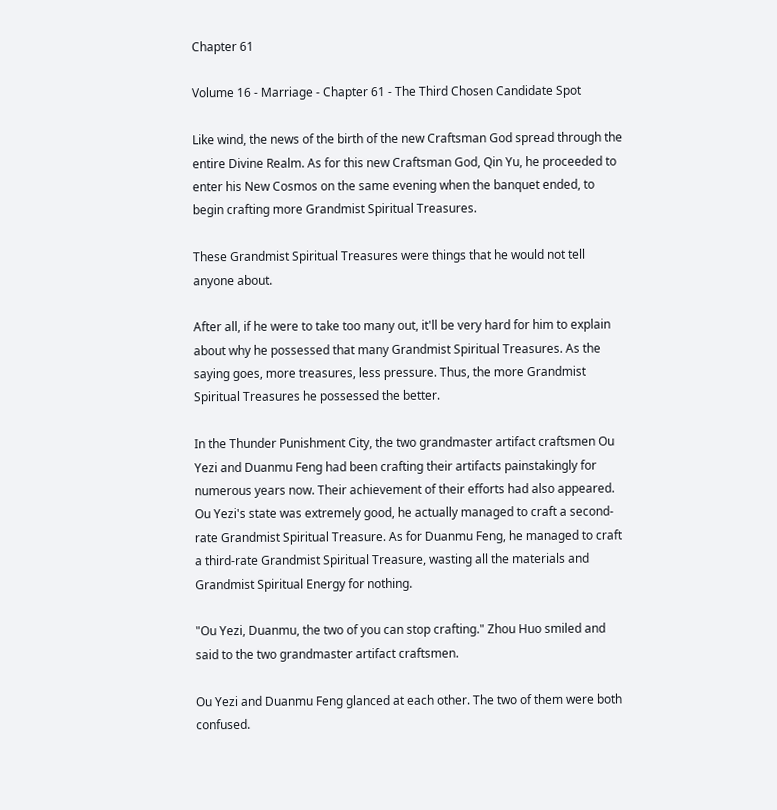Chapter 61

Volume 16 - Marriage - Chapter 61 - The Third Chosen Candidate Spot

Like wind, the news of the birth of the new Craftsman God spread through the entire Divine Realm. As for this new Craftsman God, Qin Yu, he proceeded to enter his New Cosmos on the same evening when the banquet ended, to begin crafting more Grandmist Spiritual Treasures.

These Grandmist Spiritual Treasures were things that he would not tell anyone about.

After all, if he were to take too many out, it'll be very hard for him to explain about why he possessed that many Grandmist Spiritual Treasures. As the saying goes, more treasures, less pressure. Thus, the more Grandmist Spiritual Treasures he possessed the better.

In the Thunder Punishment City, the two grandmaster artifact craftsmen Ou Yezi and Duanmu Feng had been crafting their artifacts painstakingly for numerous years now. Their achievement of their efforts had also appeared. Ou Yezi's state was extremely good, he actually managed to craft a second-rate Grandmist Spiritual Treasure. As for Duanmu Feng, he managed to craft a third-rate Grandmist Spiritual Treasure, wasting all the materials and Grandmist Spiritual Energy for nothing.

"Ou Yezi, Duanmu, the two of you can stop crafting." Zhou Huo smiled and said to the two grandmaster artifact craftsmen.

Ou Yezi and Duanmu Feng glanced at each other. The two of them were both confused.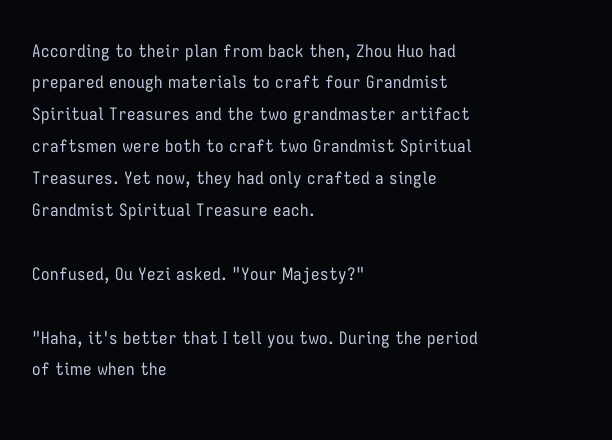According to their plan from back then, Zhou Huo had prepared enough materials to craft four Grandmist Spiritual Treasures and the two grandmaster artifact craftsmen were both to craft two Grandmist Spiritual Treasures. Yet now, they had only crafted a single Grandmist Spiritual Treasure each.

Confused, Ou Yezi asked. "Your Majesty?"

"Haha, it's better that I tell you two. During the period of time when the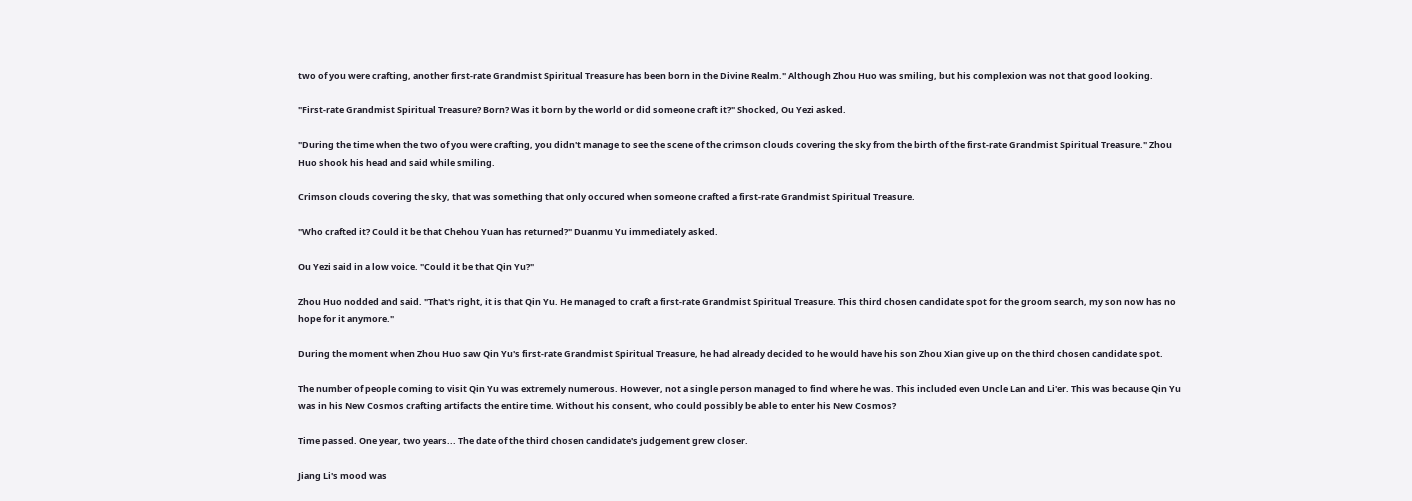two of you were crafting, another first-rate Grandmist Spiritual Treasure has been born in the Divine Realm." Although Zhou Huo was smiling, but his complexion was not that good looking.

"First-rate Grandmist Spiritual Treasure? Born? Was it born by the world or did someone craft it?" Shocked, Ou Yezi asked.

"During the time when the two of you were crafting, you didn't manage to see the scene of the crimson clouds covering the sky from the birth of the first-rate Grandmist Spiritual Treasure." Zhou Huo shook his head and said while smiling.

Crimson clouds covering the sky, that was something that only occured when someone crafted a first-rate Grandmist Spiritual Treasure.

"Who crafted it? Could it be that Chehou Yuan has returned?" Duanmu Yu immediately asked.

Ou Yezi said in a low voice. "Could it be that Qin Yu?"

Zhou Huo nodded and said. "That's right, it is that Qin Yu. He managed to craft a first-rate Grandmist Spiritual Treasure. This third chosen candidate spot for the groom search, my son now has no hope for it anymore."

During the moment when Zhou Huo saw Qin Yu's first-rate Grandmist Spiritual Treasure, he had already decided to he would have his son Zhou Xian give up on the third chosen candidate spot.

The number of people coming to visit Qin Yu was extremely numerous. However, not a single person managed to find where he was. This included even Uncle Lan and Li'er. This was because Qin Yu was in his New Cosmos crafting artifacts the entire time. Without his consent, who could possibly be able to enter his New Cosmos?

Time passed. One year, two years... The date of the third chosen candidate's judgement grew closer.

Jiang Li's mood was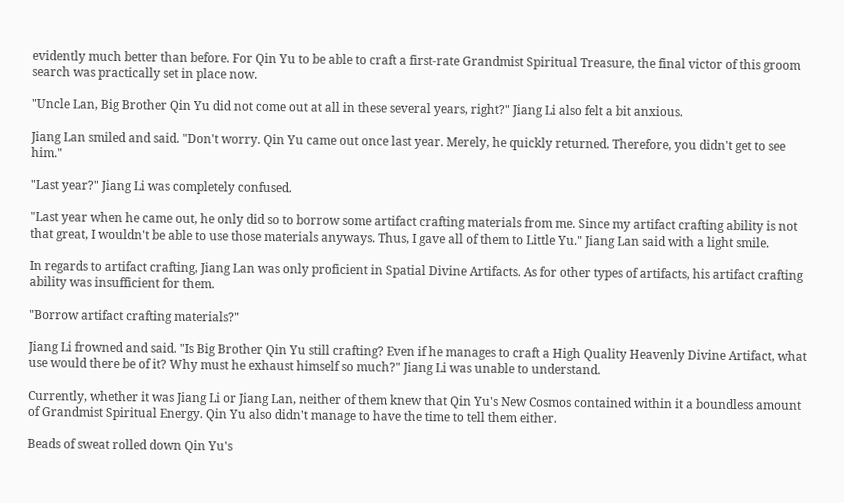evidently much better than before. For Qin Yu to be able to craft a first-rate Grandmist Spiritual Treasure, the final victor of this groom search was practically set in place now.

"Uncle Lan, Big Brother Qin Yu did not come out at all in these several years, right?" Jiang Li also felt a bit anxious.

Jiang Lan smiled and said. "Don't worry. Qin Yu came out once last year. Merely, he quickly returned. Therefore, you didn't get to see him."

"Last year?" Jiang Li was completely confused.

"Last year when he came out, he only did so to borrow some artifact crafting materials from me. Since my artifact crafting ability is not that great, I wouldn't be able to use those materials anyways. Thus, I gave all of them to Little Yu." Jiang Lan said with a light smile.

In regards to artifact crafting, Jiang Lan was only proficient in Spatial Divine Artifacts. As for other types of artifacts, his artifact crafting ability was insufficient for them.

"Borrow artifact crafting materials?"

Jiang Li frowned and said. "Is Big Brother Qin Yu still crafting? Even if he manages to craft a High Quality Heavenly Divine Artifact, what use would there be of it? Why must he exhaust himself so much?" Jiang Li was unable to understand.

Currently, whether it was Jiang Li or Jiang Lan, neither of them knew that Qin Yu's New Cosmos contained within it a boundless amount of Grandmist Spiritual Energy. Qin Yu also didn't manage to have the time to tell them either.

Beads of sweat rolled down Qin Yu's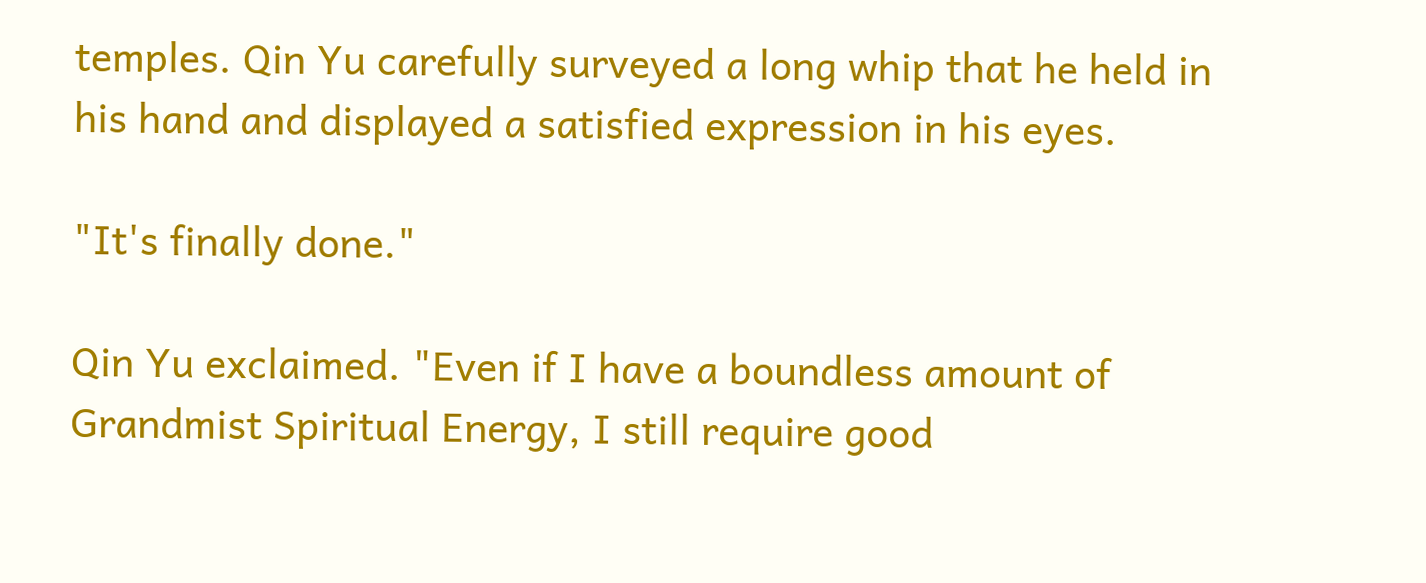temples. Qin Yu carefully surveyed a long whip that he held in his hand and displayed a satisfied expression in his eyes.

"It's finally done."

Qin Yu exclaimed. "Even if I have a boundless amount of Grandmist Spiritual Energy, I still require good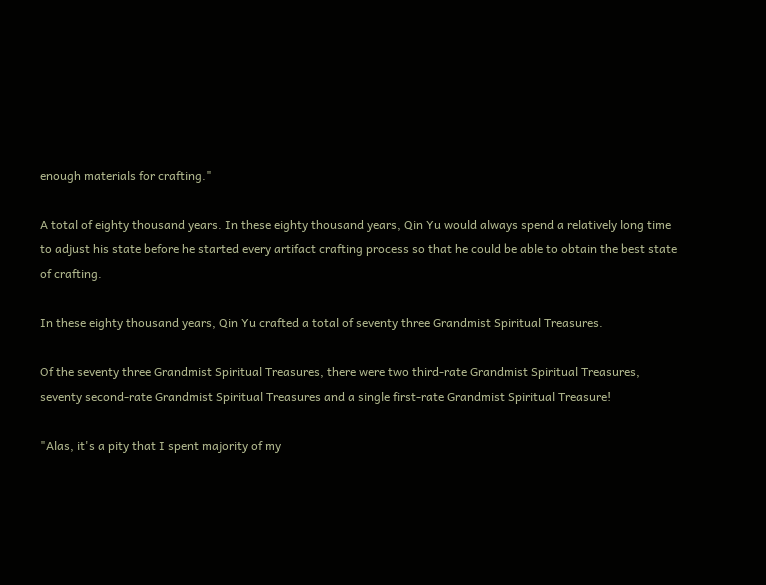enough materials for crafting."

A total of eighty thousand years. In these eighty thousand years, Qin Yu would always spend a relatively long time to adjust his state before he started every artifact crafting process so that he could be able to obtain the best state of crafting.

In these eighty thousand years, Qin Yu crafted a total of seventy three Grandmist Spiritual Treasures.

Of the seventy three Grandmist Spiritual Treasures, there were two third-rate Grandmist Spiritual Treasures, seventy second-rate Grandmist Spiritual Treasures and a single first-rate Grandmist Spiritual Treasure!

"Alas, it's a pity that I spent majority of my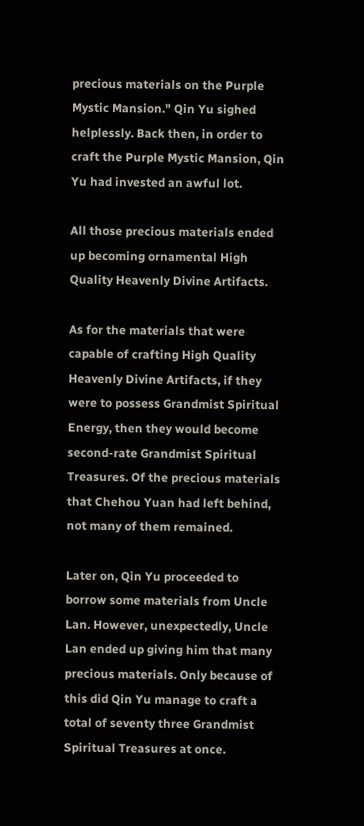precious materials on the Purple Mystic Mansion." Qin Yu sighed helplessly. Back then, in order to craft the Purple Mystic Mansion, Qin Yu had invested an awful lot.

All those precious materials ended up becoming ornamental High Quality Heavenly Divine Artifacts.

As for the materials that were capable of crafting High Quality Heavenly Divine Artifacts, if they were to possess Grandmist Spiritual Energy, then they would become second-rate Grandmist Spiritual Treasures. Of the precious materials that Chehou Yuan had left behind, not many of them remained.

Later on, Qin Yu proceeded to borrow some materials from Uncle Lan. However, unexpectedly, Uncle Lan ended up giving him that many precious materials. Only because of this did Qin Yu manage to craft a total of seventy three Grandmist Spiritual Treasures at once.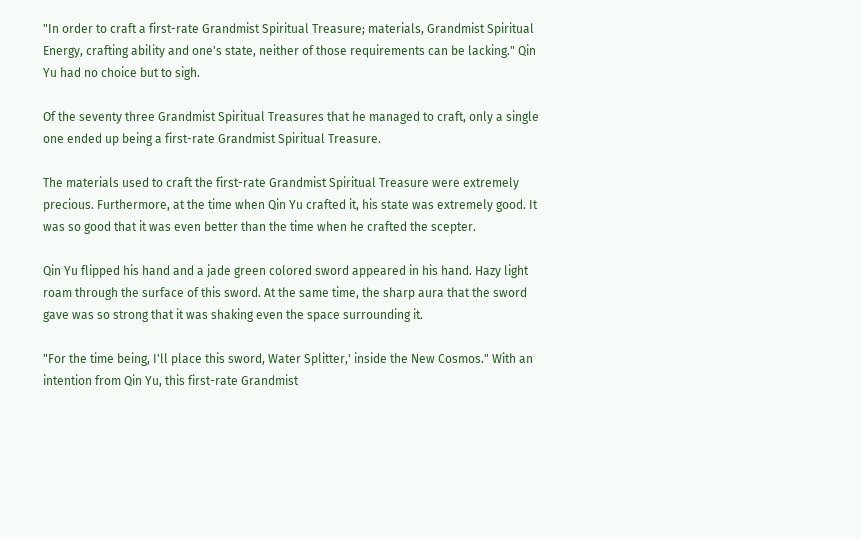"In order to craft a first-rate Grandmist Spiritual Treasure; materials, Grandmist Spiritual Energy, crafting ability and one's state, neither of those requirements can be lacking." Qin Yu had no choice but to sigh.

Of the seventy three Grandmist Spiritual Treasures that he managed to craft, only a single one ended up being a first-rate Grandmist Spiritual Treasure.

The materials used to craft the first-rate Grandmist Spiritual Treasure were extremely precious. Furthermore, at the time when Qin Yu crafted it, his state was extremely good. It was so good that it was even better than the time when he crafted the scepter.

Qin Yu flipped his hand and a jade green colored sword appeared in his hand. Hazy light roam through the surface of this sword. At the same time, the sharp aura that the sword gave was so strong that it was shaking even the space surrounding it.

"For the time being, I'll place this sword, Water Splitter,' inside the New Cosmos." With an intention from Qin Yu, this first-rate Grandmist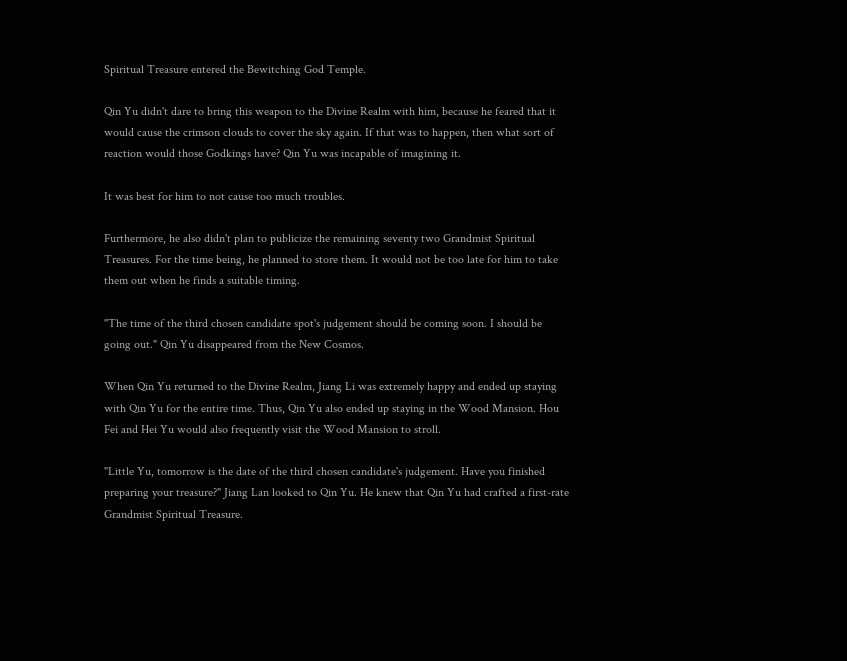Spiritual Treasure entered the Bewitching God Temple.

Qin Yu didn't dare to bring this weapon to the Divine Realm with him, because he feared that it would cause the crimson clouds to cover the sky again. If that was to happen, then what sort of reaction would those Godkings have? Qin Yu was incapable of imagining it.

It was best for him to not cause too much troubles.

Furthermore, he also didn't plan to publicize the remaining seventy two Grandmist Spiritual Treasures. For the time being, he planned to store them. It would not be too late for him to take them out when he finds a suitable timing.

"The time of the third chosen candidate spot's judgement should be coming soon. I should be going out." Qin Yu disappeared from the New Cosmos.

When Qin Yu returned to the Divine Realm, Jiang Li was extremely happy and ended up staying with Qin Yu for the entire time. Thus, Qin Yu also ended up staying in the Wood Mansion. Hou Fei and Hei Yu would also frequently visit the Wood Mansion to stroll.

"Little Yu, tomorrow is the date of the third chosen candidate's judgement. Have you finished preparing your treasure?" Jiang Lan looked to Qin Yu. He knew that Qin Yu had crafted a first-rate Grandmist Spiritual Treasure.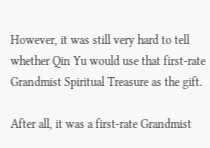However, it was still very hard to tell whether Qin Yu would use that first-rate Grandmist Spiritual Treasure as the gift.

After all, it was a first-rate Grandmist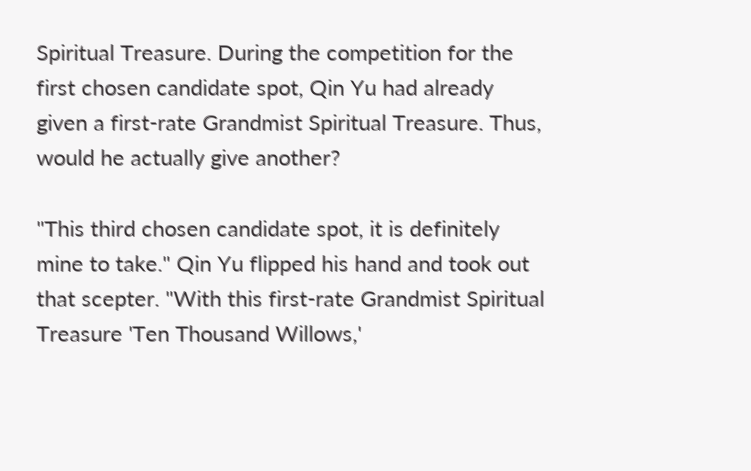Spiritual Treasure. During the competition for the first chosen candidate spot, Qin Yu had already given a first-rate Grandmist Spiritual Treasure. Thus, would he actually give another?

"This third chosen candidate spot, it is definitely mine to take." Qin Yu flipped his hand and took out that scepter. "With this first-rate Grandmist Spiritual Treasure 'Ten Thousand Willows,'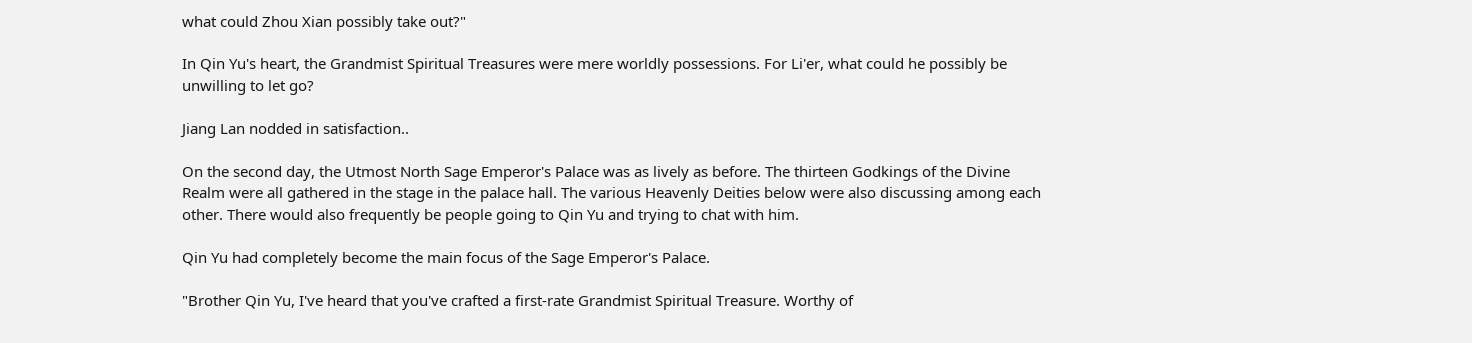what could Zhou Xian possibly take out?"

In Qin Yu's heart, the Grandmist Spiritual Treasures were mere worldly possessions. For Li'er, what could he possibly be unwilling to let go?

Jiang Lan nodded in satisfaction..

On the second day, the Utmost North Sage Emperor's Palace was as lively as before. The thirteen Godkings of the Divine Realm were all gathered in the stage in the palace hall. The various Heavenly Deities below were also discussing among each other. There would also frequently be people going to Qin Yu and trying to chat with him.

Qin Yu had completely become the main focus of the Sage Emperor's Palace.

"Brother Qin Yu, I've heard that you've crafted a first-rate Grandmist Spiritual Treasure. Worthy of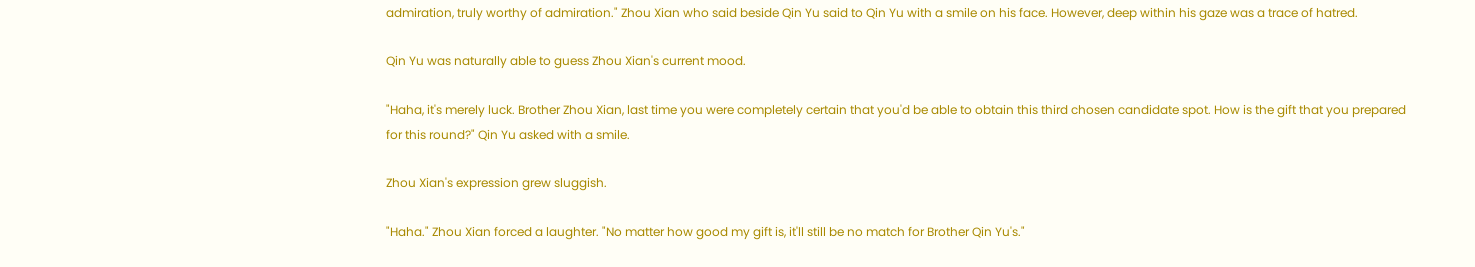admiration, truly worthy of admiration." Zhou Xian who said beside Qin Yu said to Qin Yu with a smile on his face. However, deep within his gaze was a trace of hatred.

Qin Yu was naturally able to guess Zhou Xian's current mood.

"Haha, it's merely luck. Brother Zhou Xian, last time you were completely certain that you'd be able to obtain this third chosen candidate spot. How is the gift that you prepared for this round?" Qin Yu asked with a smile.

Zhou Xian's expression grew sluggish.

"Haha." Zhou Xian forced a laughter. "No matter how good my gift is, it'll still be no match for Brother Qin Yu's."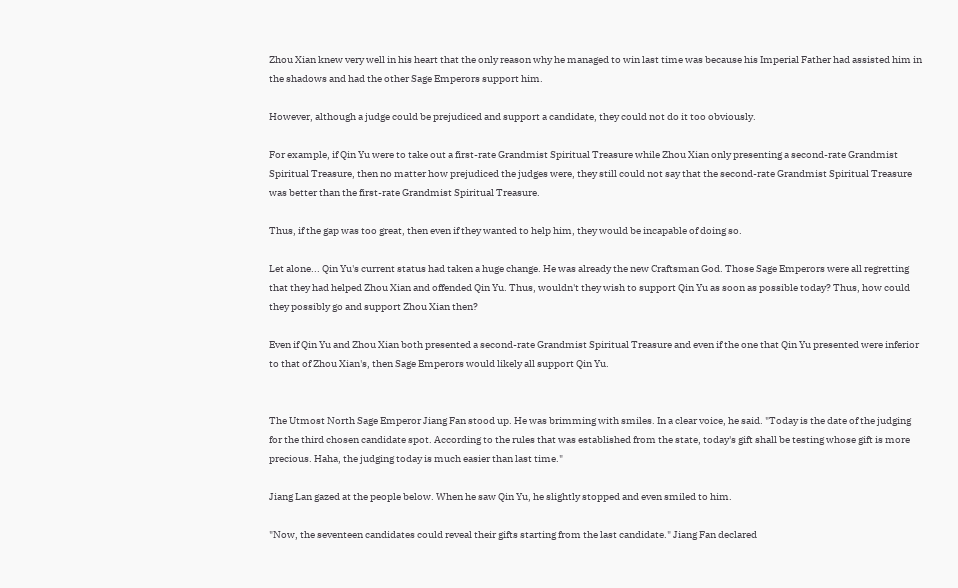Zhou Xian knew very well in his heart that the only reason why he managed to win last time was because his Imperial Father had assisted him in the shadows and had the other Sage Emperors support him.

However, although a judge could be prejudiced and support a candidate, they could not do it too obviously.

For example, if Qin Yu were to take out a first-rate Grandmist Spiritual Treasure while Zhou Xian only presenting a second-rate Grandmist Spiritual Treasure, then no matter how prejudiced the judges were, they still could not say that the second-rate Grandmist Spiritual Treasure was better than the first-rate Grandmist Spiritual Treasure.

Thus, if the gap was too great, then even if they wanted to help him, they would be incapable of doing so.

Let alone... Qin Yu's current status had taken a huge change. He was already the new Craftsman God. Those Sage Emperors were all regretting that they had helped Zhou Xian and offended Qin Yu. Thus, wouldn't they wish to support Qin Yu as soon as possible today? Thus, how could they possibly go and support Zhou Xian then?

Even if Qin Yu and Zhou Xian both presented a second-rate Grandmist Spiritual Treasure and even if the one that Qin Yu presented were inferior to that of Zhou Xian's, then Sage Emperors would likely all support Qin Yu.


The Utmost North Sage Emperor Jiang Fan stood up. He was brimming with smiles. In a clear voice, he said. "Today is the date of the judging for the third chosen candidate spot. According to the rules that was established from the state, today's gift shall be testing whose gift is more precious. Haha, the judging today is much easier than last time."

Jiang Lan gazed at the people below. When he saw Qin Yu, he slightly stopped and even smiled to him.

"Now, the seventeen candidates could reveal their gifts starting from the last candidate." Jiang Fan declared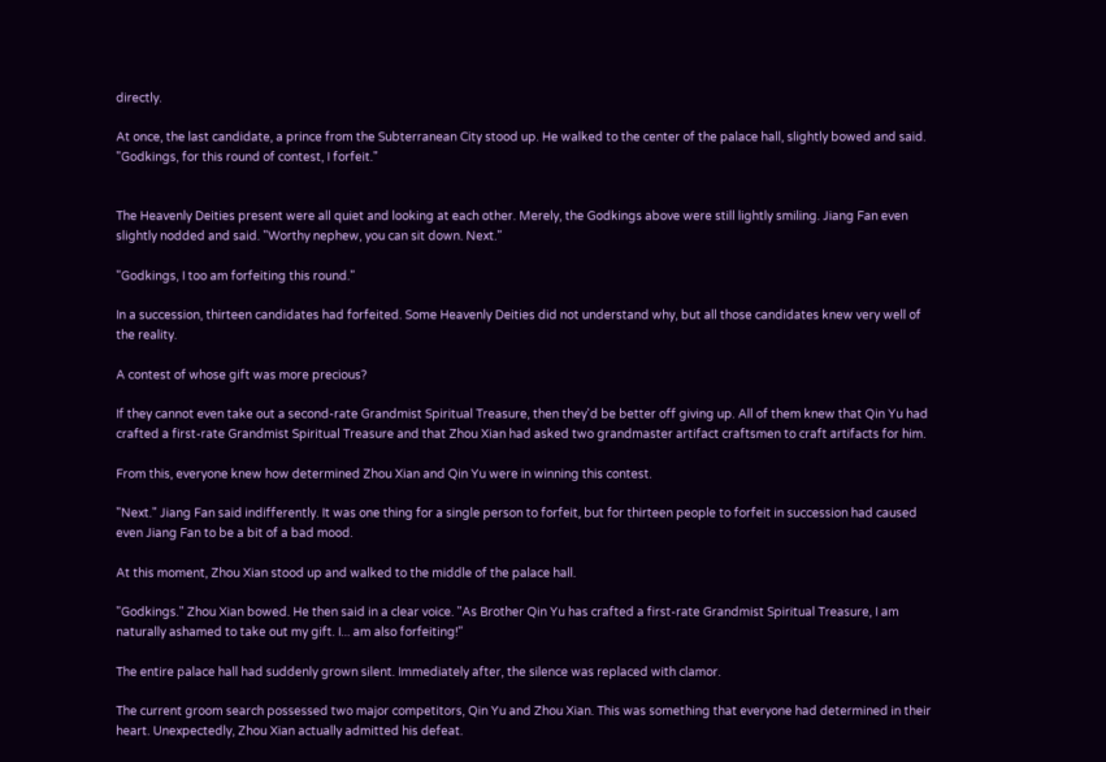directly.

At once, the last candidate, a prince from the Subterranean City stood up. He walked to the center of the palace hall, slightly bowed and said. "Godkings, for this round of contest, I forfeit."


The Heavenly Deities present were all quiet and looking at each other. Merely, the Godkings above were still lightly smiling. Jiang Fan even slightly nodded and said. "Worthy nephew, you can sit down. Next."

"Godkings, I too am forfeiting this round."

In a succession, thirteen candidates had forfeited. Some Heavenly Deities did not understand why, but all those candidates knew very well of the reality.

A contest of whose gift was more precious?

If they cannot even take out a second-rate Grandmist Spiritual Treasure, then they'd be better off giving up. All of them knew that Qin Yu had crafted a first-rate Grandmist Spiritual Treasure and that Zhou Xian had asked two grandmaster artifact craftsmen to craft artifacts for him.

From this, everyone knew how determined Zhou Xian and Qin Yu were in winning this contest.

"Next." Jiang Fan said indifferently. It was one thing for a single person to forfeit, but for thirteen people to forfeit in succession had caused even Jiang Fan to be a bit of a bad mood.

At this moment, Zhou Xian stood up and walked to the middle of the palace hall.

"Godkings." Zhou Xian bowed. He then said in a clear voice. "As Brother Qin Yu has crafted a first-rate Grandmist Spiritual Treasure, I am naturally ashamed to take out my gift. I... am also forfeiting!"

The entire palace hall had suddenly grown silent. Immediately after, the silence was replaced with clamor.

The current groom search possessed two major competitors, Qin Yu and Zhou Xian. This was something that everyone had determined in their heart. Unexpectedly, Zhou Xian actually admitted his defeat.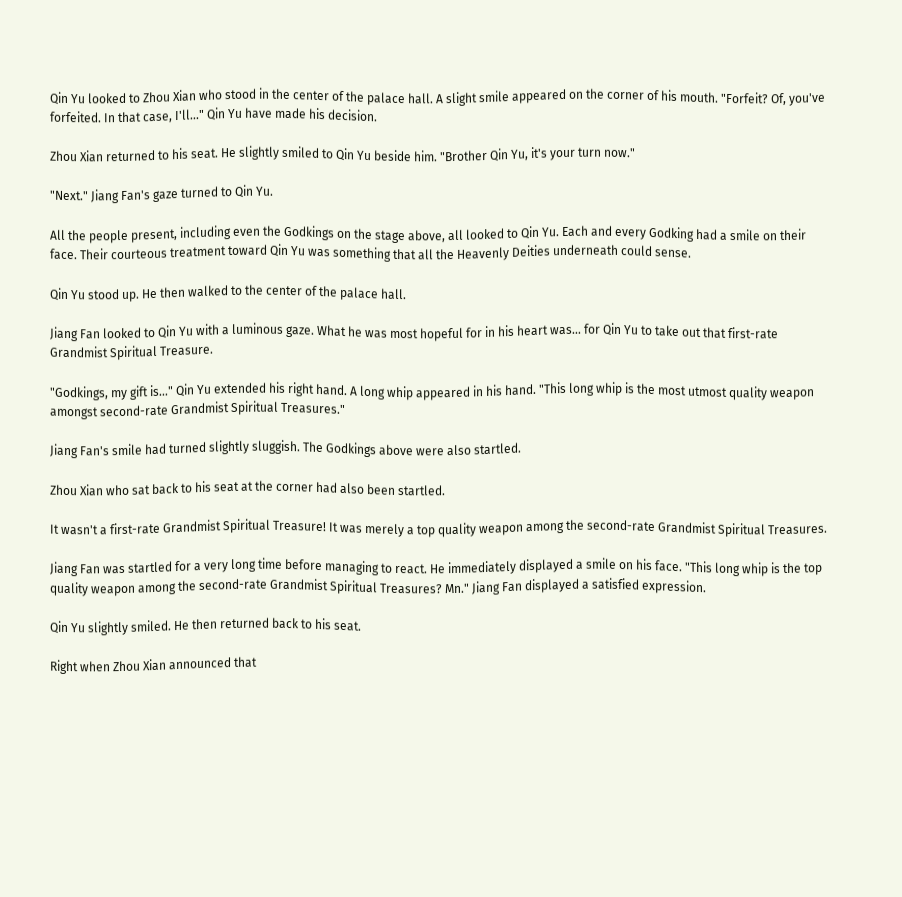Qin Yu looked to Zhou Xian who stood in the center of the palace hall. A slight smile appeared on the corner of his mouth. "Forfeit? Of, you've forfeited. In that case, I'll..." Qin Yu have made his decision.

Zhou Xian returned to his seat. He slightly smiled to Qin Yu beside him. "Brother Qin Yu, it's your turn now."

"Next." Jiang Fan's gaze turned to Qin Yu.

All the people present, including even the Godkings on the stage above, all looked to Qin Yu. Each and every Godking had a smile on their face. Their courteous treatment toward Qin Yu was something that all the Heavenly Deities underneath could sense.

Qin Yu stood up. He then walked to the center of the palace hall.

Jiang Fan looked to Qin Yu with a luminous gaze. What he was most hopeful for in his heart was... for Qin Yu to take out that first-rate Grandmist Spiritual Treasure.

"Godkings, my gift is..." Qin Yu extended his right hand. A long whip appeared in his hand. "This long whip is the most utmost quality weapon amongst second-rate Grandmist Spiritual Treasures."

Jiang Fan's smile had turned slightly sluggish. The Godkings above were also startled.

Zhou Xian who sat back to his seat at the corner had also been startled.

It wasn't a first-rate Grandmist Spiritual Treasure! It was merely a top quality weapon among the second-rate Grandmist Spiritual Treasures.

Jiang Fan was startled for a very long time before managing to react. He immediately displayed a smile on his face. "This long whip is the top quality weapon among the second-rate Grandmist Spiritual Treasures? Mn." Jiang Fan displayed a satisfied expression.

Qin Yu slightly smiled. He then returned back to his seat.

Right when Zhou Xian announced that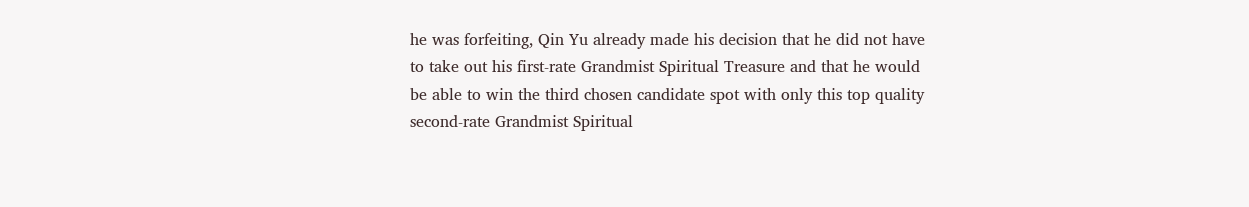he was forfeiting, Qin Yu already made his decision that he did not have to take out his first-rate Grandmist Spiritual Treasure and that he would be able to win the third chosen candidate spot with only this top quality second-rate Grandmist Spiritual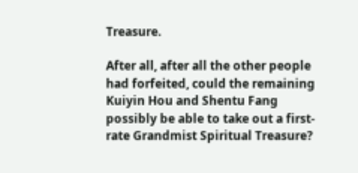Treasure.

After all, after all the other people had forfeited, could the remaining Kuiyin Hou and Shentu Fang possibly be able to take out a first-rate Grandmist Spiritual Treasure?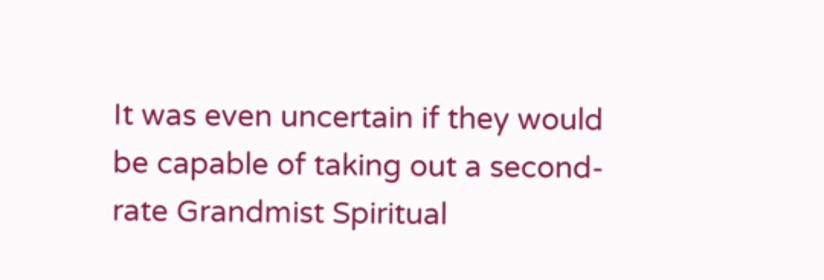It was even uncertain if they would be capable of taking out a second-rate Grandmist Spiritual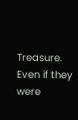Treasure. Even if they were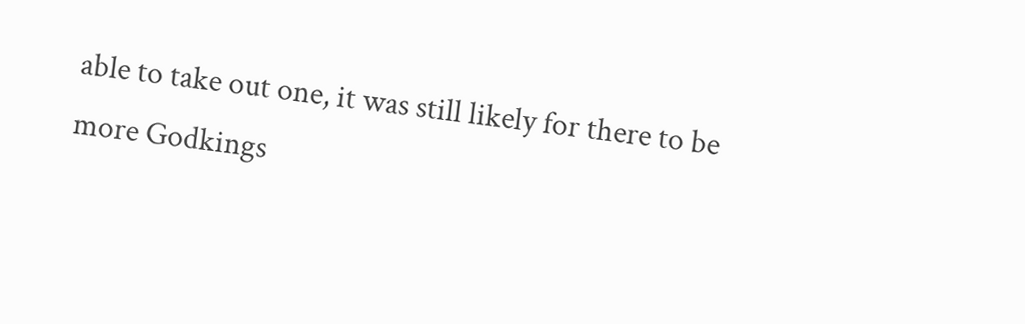able to take out one, it was still likely for there to be more Godkings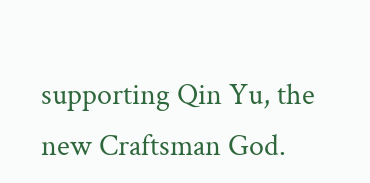supporting Qin Yu, the new Craftsman God.